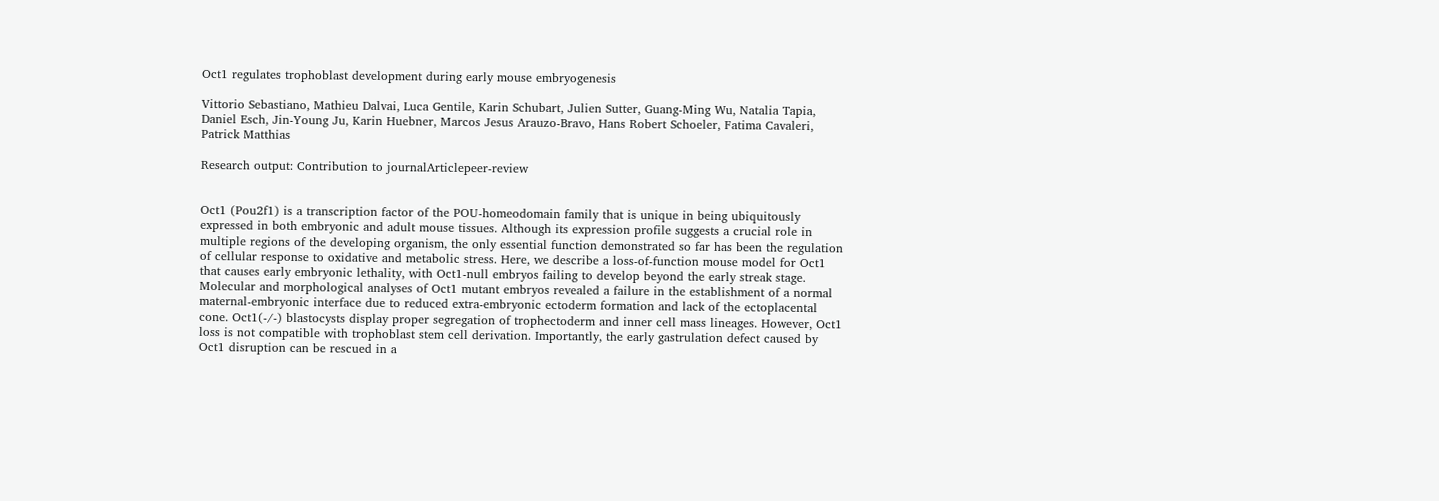Oct1 regulates trophoblast development during early mouse embryogenesis

Vittorio Sebastiano, Mathieu Dalvai, Luca Gentile, Karin Schubart, Julien Sutter, Guang-Ming Wu, Natalia Tapia, Daniel Esch, Jin-Young Ju, Karin Huebner, Marcos Jesus Arauzo-Bravo, Hans Robert Schoeler, Fatima Cavaleri, Patrick Matthias

Research output: Contribution to journalArticlepeer-review


Oct1 (Pou2f1) is a transcription factor of the POU-homeodomain family that is unique in being ubiquitously expressed in both embryonic and adult mouse tissues. Although its expression profile suggests a crucial role in multiple regions of the developing organism, the only essential function demonstrated so far has been the regulation of cellular response to oxidative and metabolic stress. Here, we describe a loss-of-function mouse model for Oct1 that causes early embryonic lethality, with Oct1-null embryos failing to develop beyond the early streak stage. Molecular and morphological analyses of Oct1 mutant embryos revealed a failure in the establishment of a normal maternal-embryonic interface due to reduced extra-embryonic ectoderm formation and lack of the ectoplacental cone. Oct1(-/-) blastocysts display proper segregation of trophectoderm and inner cell mass lineages. However, Oct1 loss is not compatible with trophoblast stem cell derivation. Importantly, the early gastrulation defect caused by Oct1 disruption can be rescued in a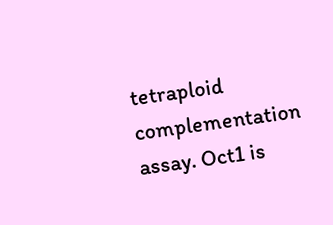tetraploid complementation assay. Oct1 is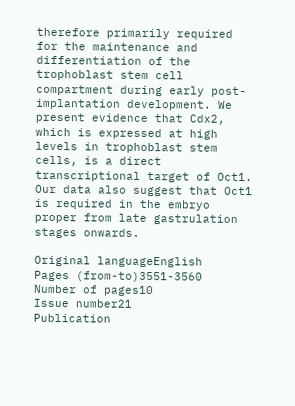therefore primarily required for the maintenance and differentiation of the trophoblast stem cell compartment during early post-implantation development. We present evidence that Cdx2, which is expressed at high levels in trophoblast stem cells, is a direct transcriptional target of Oct1. Our data also suggest that Oct1 is required in the embryo proper from late gastrulation stages onwards.

Original languageEnglish
Pages (from-to)3551-3560
Number of pages10
Issue number21
Publication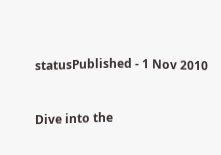statusPublished - 1 Nov 2010


Dive into the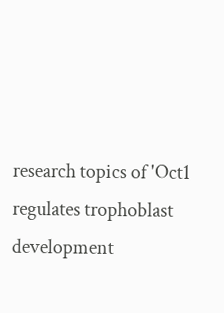research topics of 'Oct1 regulates trophoblast development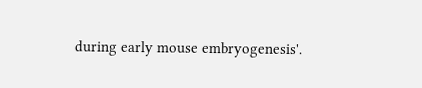during early mouse embryogenesis'.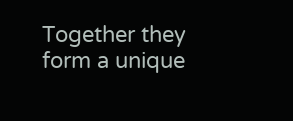Together they form a unique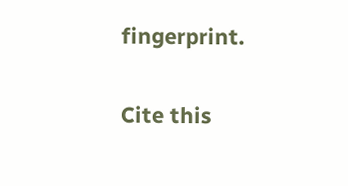fingerprint.

Cite this